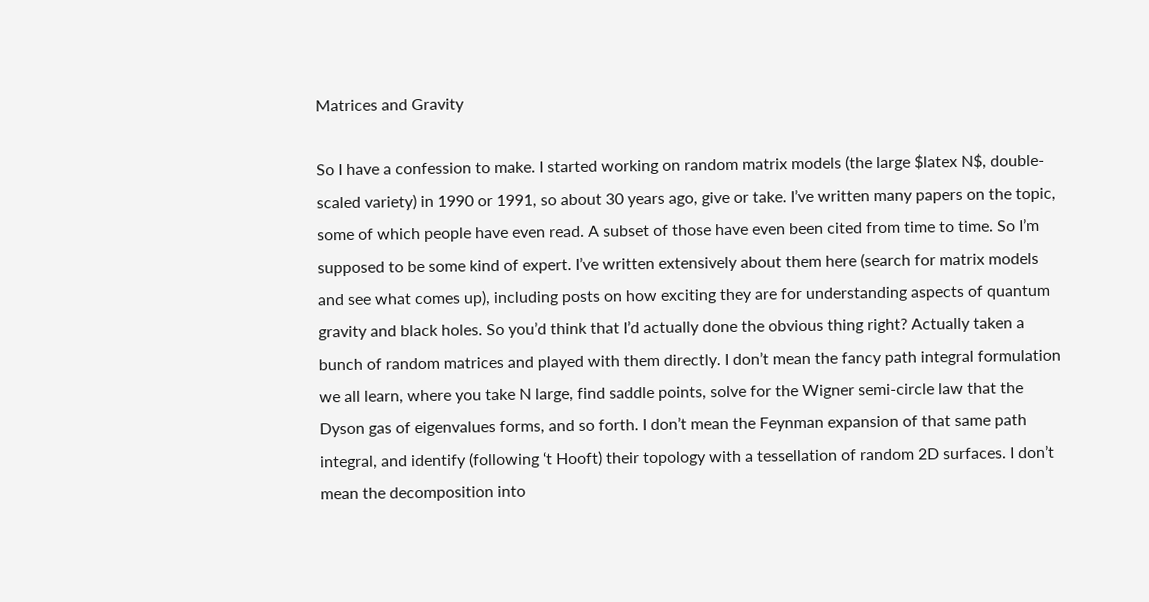Matrices and Gravity

So I have a confession to make. I started working on random matrix models (the large $latex N$, double-scaled variety) in 1990 or 1991, so about 30 years ago, give or take. I’ve written many papers on the topic, some of which people have even read. A subset of those have even been cited from time to time. So I’m supposed to be some kind of expert. I’ve written extensively about them here (search for matrix models and see what comes up), including posts on how exciting they are for understanding aspects of quantum gravity and black holes. So you’d think that I’d actually done the obvious thing right? Actually taken a bunch of random matrices and played with them directly. I don’t mean the fancy path integral formulation we all learn, where you take N large, find saddle points, solve for the Wigner semi-circle law that the Dyson gas of eigenvalues forms, and so forth. I don’t mean the Feynman expansion of that same path integral, and identify (following ‘t Hooft) their topology with a tessellation of random 2D surfaces. I don’t mean the decomposition into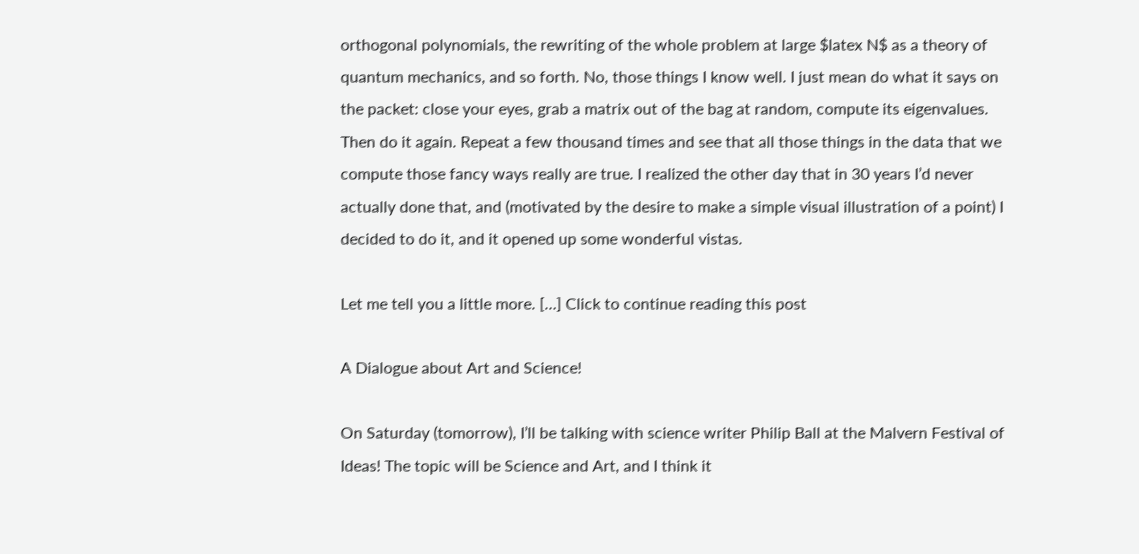orthogonal polynomials, the rewriting of the whole problem at large $latex N$ as a theory of quantum mechanics, and so forth. No, those things I know well. I just mean do what it says on the packet: close your eyes, grab a matrix out of the bag at random, compute its eigenvalues. Then do it again. Repeat a few thousand times and see that all those things in the data that we compute those fancy ways really are true. I realized the other day that in 30 years I’d never actually done that, and (motivated by the desire to make a simple visual illustration of a point) I decided to do it, and it opened up some wonderful vistas.

Let me tell you a little more. […] Click to continue reading this post

A Dialogue about Art and Science!

On Saturday (tomorrow), I’ll be talking with science writer Philip Ball at the Malvern Festival of Ideas! The topic will be Science and Art, and I think it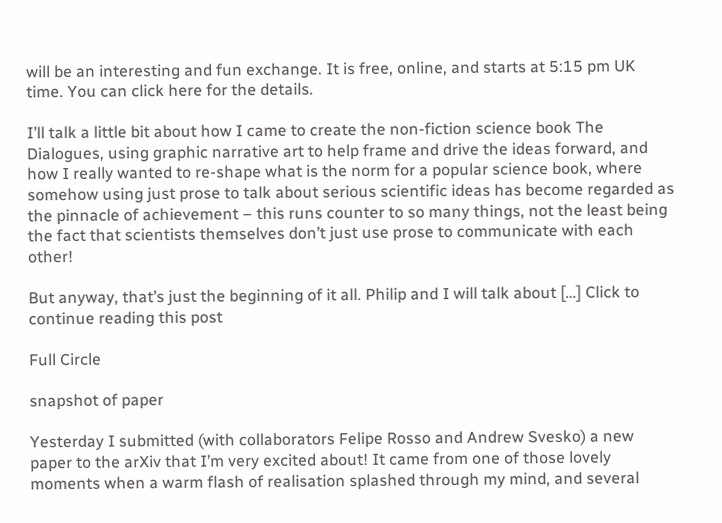will be an interesting and fun exchange. It is free, online, and starts at 5:15 pm UK time. You can click here for the details.

I’ll talk a little bit about how I came to create the non-fiction science book The Dialogues, using graphic narrative art to help frame and drive the ideas forward, and how I really wanted to re-shape what is the norm for a popular science book, where somehow using just prose to talk about serious scientific ideas has become regarded as the pinnacle of achievement – this runs counter to so many things, not the least being the fact that scientists themselves don’t just use prose to communicate with each other!

But anyway, that’s just the beginning of it all. Philip and I will talk about […] Click to continue reading this post

Full Circle

snapshot of paper

Yesterday I submitted (with collaborators Felipe Rosso and Andrew Svesko) a new paper to the arXiv that I’m very excited about! It came from one of those lovely moments when a warm flash of realisation splashed through my mind, and several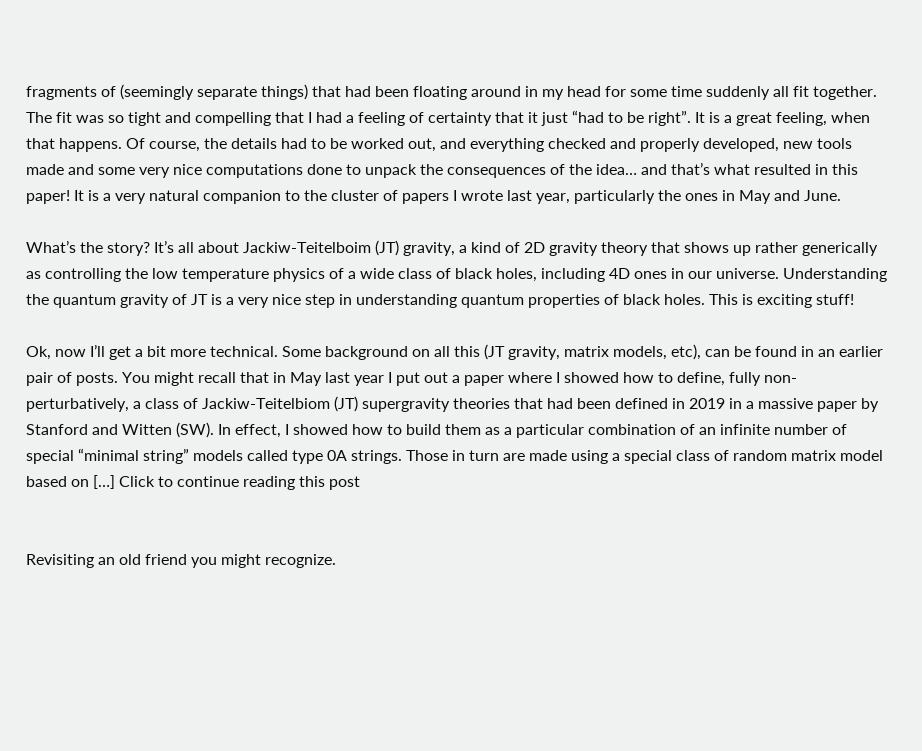fragments of (seemingly separate things) that had been floating around in my head for some time suddenly all fit together. The fit was so tight and compelling that I had a feeling of certainty that it just “had to be right”. It is a great feeling, when that happens. Of course, the details had to be worked out, and everything checked and properly developed, new tools made and some very nice computations done to unpack the consequences of the idea… and that’s what resulted in this paper! It is a very natural companion to the cluster of papers I wrote last year, particularly the ones in May and June.

What’s the story? It’s all about Jackiw-Teitelboim (JT) gravity, a kind of 2D gravity theory that shows up rather generically as controlling the low temperature physics of a wide class of black holes, including 4D ones in our universe. Understanding the quantum gravity of JT is a very nice step in understanding quantum properties of black holes. This is exciting stuff!

Ok, now I’ll get a bit more technical. Some background on all this (JT gravity, matrix models, etc), can be found in an earlier pair of posts. You might recall that in May last year I put out a paper where I showed how to define, fully non-perturbatively, a class of Jackiw-Teitelbiom (JT) supergravity theories that had been defined in 2019 in a massive paper by Stanford and Witten (SW). In effect, I showed how to build them as a particular combination of an infinite number of special “minimal string” models called type 0A strings. Those in turn are made using a special class of random matrix model based on […] Click to continue reading this post


Revisiting an old friend you might recognize.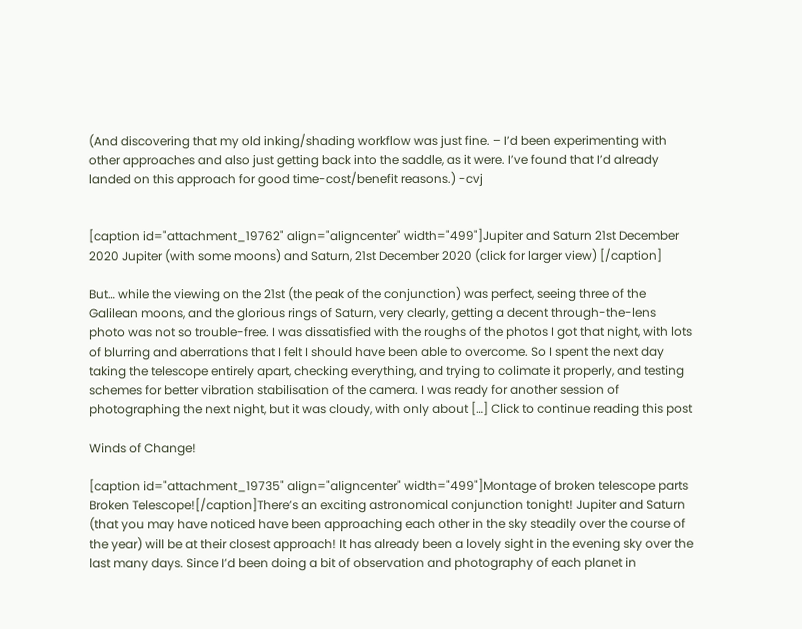(And discovering that my old inking/shading workflow was just fine. – I’d been experimenting with other approaches and also just getting back into the saddle, as it were. I’ve found that I’d already landed on this approach for good time-cost/benefit reasons.) -cvj


[caption id="attachment_19762" align="aligncenter" width="499"]Jupiter and Saturn 21st December 2020 Jupiter (with some moons) and Saturn, 21st December 2020 (click for larger view) [/caption]

But… while the viewing on the 21st (the peak of the conjunction) was perfect, seeing three of the Galilean moons, and the glorious rings of Saturn, very clearly, getting a decent through-the-lens photo was not so trouble-free. I was dissatisfied with the roughs of the photos I got that night, with lots of blurring and aberrations that I felt I should have been able to overcome. So I spent the next day taking the telescope entirely apart, checking everything, and trying to colimate it properly, and testing schemes for better vibration stabilisation of the camera. I was ready for another session of photographing the next night, but it was cloudy, with only about […] Click to continue reading this post

Winds of Change!

[caption id="attachment_19735" align="aligncenter" width="499"]Montage of broken telescope parts Broken Telescope![/caption]There’s an exciting astronomical conjunction tonight! Jupiter and Saturn (that you may have noticed have been approaching each other in the sky steadily over the course of the year) will be at their closest approach! It has already been a lovely sight in the evening sky over the last many days. Since I’d been doing a bit of observation and photography of each planet in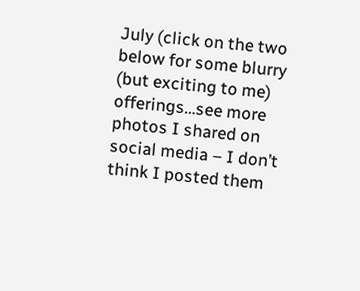July (click on the two below for some blurry (but exciting to me) offerings…see more photos I shared on social media – I don’t think I posted them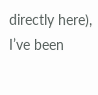directly here), I’ve been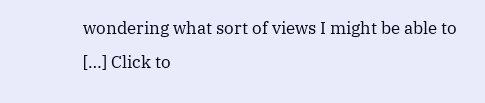wondering what sort of views I might be able to […] Click to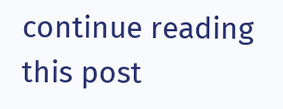continue reading this post